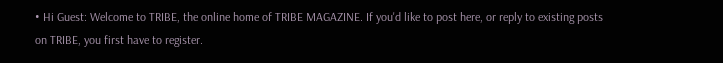• Hi Guest: Welcome to TRIBE, the online home of TRIBE MAGAZINE. If you'd like to post here, or reply to existing posts on TRIBE, you first have to register.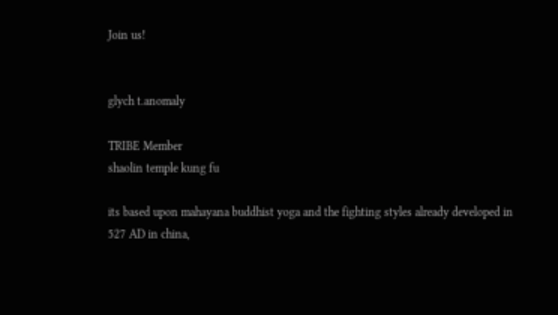Join us!


glych t.anomaly

TRIBE Member
shaolin temple kung fu

its based upon mahayana buddhist yoga and the fighting styles already developed in 527 AD in china,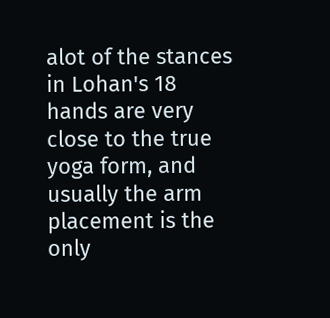alot of the stances in Lohan's 18 hands are very close to the true yoga form, and usually the arm placement is the only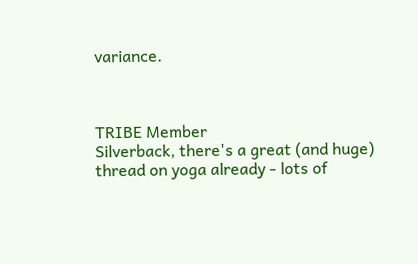variance.



TRIBE Member
Silverback, there's a great (and huge) thread on yoga already - lots of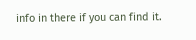info in there if you can find it.